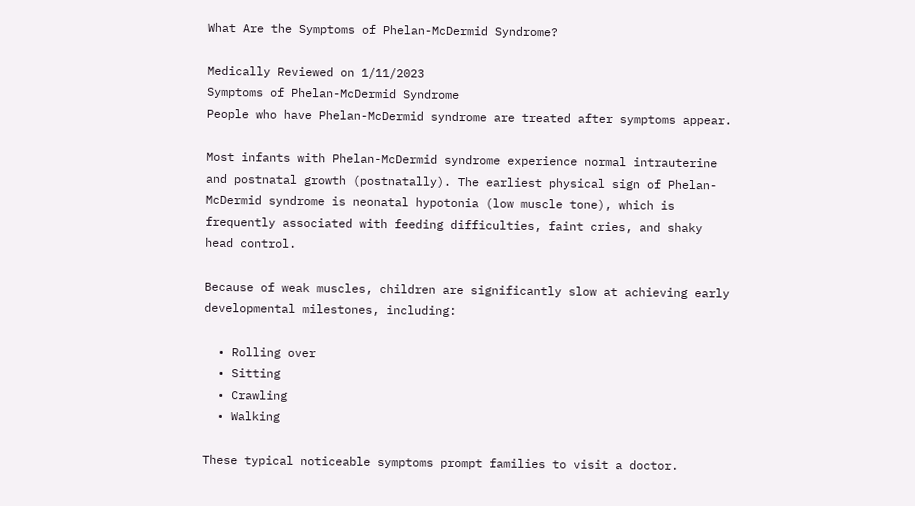What Are the Symptoms of Phelan-McDermid Syndrome?

Medically Reviewed on 1/11/2023
Symptoms of Phelan-McDermid Syndrome
People who have Phelan-McDermid syndrome are treated after symptoms appear.

Most infants with Phelan-McDermid syndrome experience normal intrauterine and postnatal growth (postnatally). The earliest physical sign of Phelan-McDermid syndrome is neonatal hypotonia (low muscle tone), which is frequently associated with feeding difficulties, faint cries, and shaky head control.

Because of weak muscles, children are significantly slow at achieving early developmental milestones, including:

  • Rolling over
  • Sitting
  • Crawling
  • Walking

These typical noticeable symptoms prompt families to visit a doctor.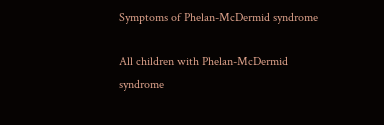Symptoms of Phelan-McDermid syndrome

All children with Phelan-McDermid syndrome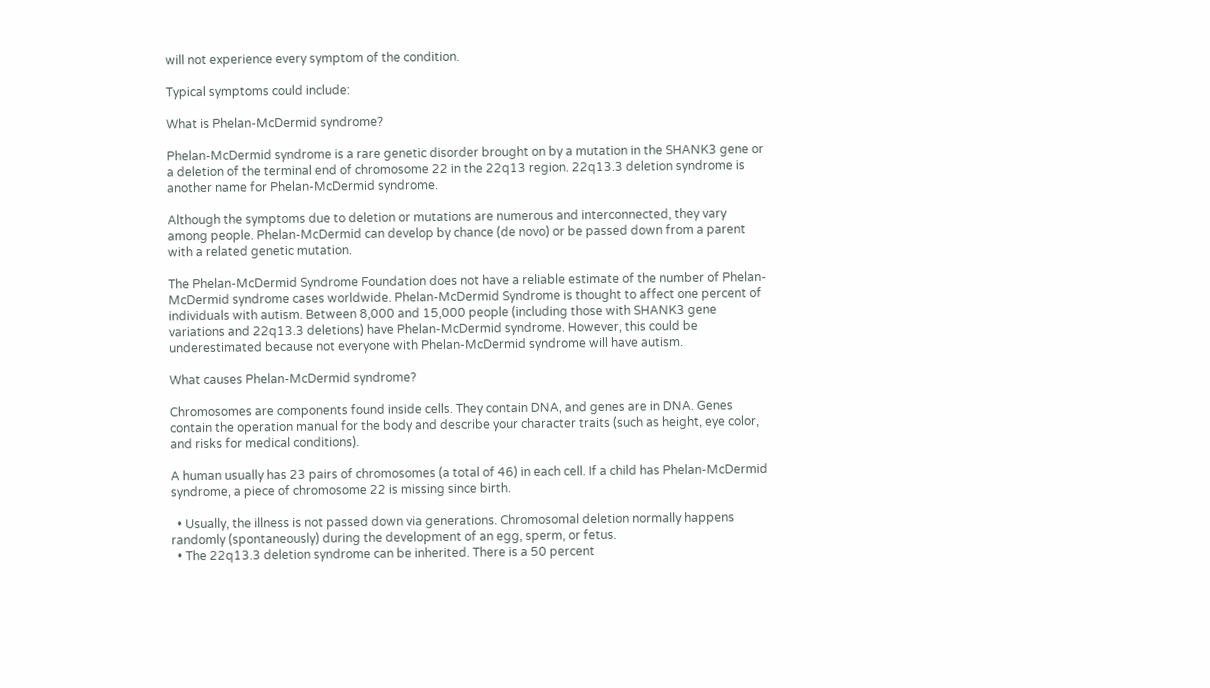will not experience every symptom of the condition.

Typical symptoms could include:

What is Phelan-McDermid syndrome?

Phelan-McDermid syndrome is a rare genetic disorder brought on by a mutation in the SHANK3 gene or a deletion of the terminal end of chromosome 22 in the 22q13 region. 22q13.3 deletion syndrome is another name for Phelan-McDermid syndrome.

Although the symptoms due to deletion or mutations are numerous and interconnected, they vary among people. Phelan-McDermid can develop by chance (de novo) or be passed down from a parent with a related genetic mutation.

The Phelan-McDermid Syndrome Foundation does not have a reliable estimate of the number of Phelan-McDermid syndrome cases worldwide. Phelan-McDermid Syndrome is thought to affect one percent of individuals with autism. Between 8,000 and 15,000 people (including those with SHANK3 gene variations and 22q13.3 deletions) have Phelan-McDermid syndrome. However, this could be underestimated because not everyone with Phelan-McDermid syndrome will have autism.

What causes Phelan-McDermid syndrome?

Chromosomes are components found inside cells. They contain DNA, and genes are in DNA. Genes contain the operation manual for the body and describe your character traits (such as height, eye color, and risks for medical conditions).

A human usually has 23 pairs of chromosomes (a total of 46) in each cell. If a child has Phelan-McDermid syndrome, a piece of chromosome 22 is missing since birth.

  • Usually, the illness is not passed down via generations. Chromosomal deletion normally happens randomly (spontaneously) during the development of an egg, sperm, or fetus.
  • The 22q13.3 deletion syndrome can be inherited. There is a 50 percent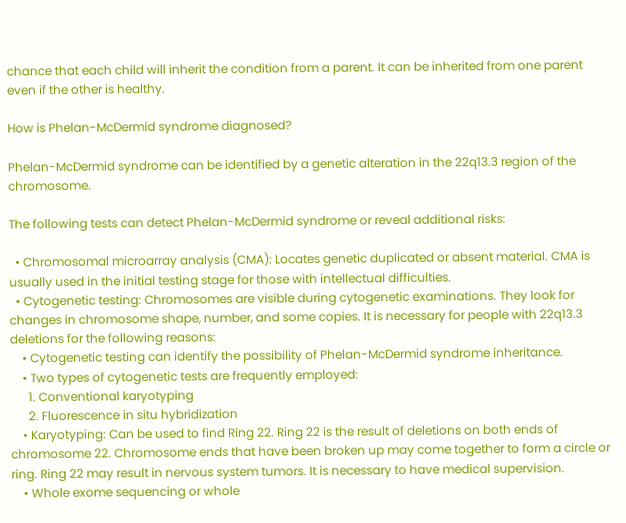chance that each child will inherit the condition from a parent. It can be inherited from one parent even if the other is healthy.

How is Phelan-McDermid syndrome diagnosed?

Phelan-McDermid syndrome can be identified by a genetic alteration in the 22q13.3 region of the chromosome.

The following tests can detect Phelan-McDermid syndrome or reveal additional risks:

  • Chromosomal microarray analysis (CMA): Locates genetic duplicated or absent material. CMA is usually used in the initial testing stage for those with intellectual difficulties.
  • Cytogenetic testing: Chromosomes are visible during cytogenetic examinations. They look for changes in chromosome shape, number, and some copies. It is necessary for people with 22q13.3 deletions for the following reasons:
    • Cytogenetic testing can identify the possibility of Phelan-McDermid syndrome inheritance.
    • Two types of cytogenetic tests are frequently employed:
      1. Conventional karyotyping
      2. Fluorescence in situ hybridization
    • Karyotyping: Can be used to find Ring 22. Ring 22 is the result of deletions on both ends of chromosome 22. Chromosome ends that have been broken up may come together to form a circle or ring. Ring 22 may result in nervous system tumors. It is necessary to have medical supervision.
    • Whole exome sequencing or whole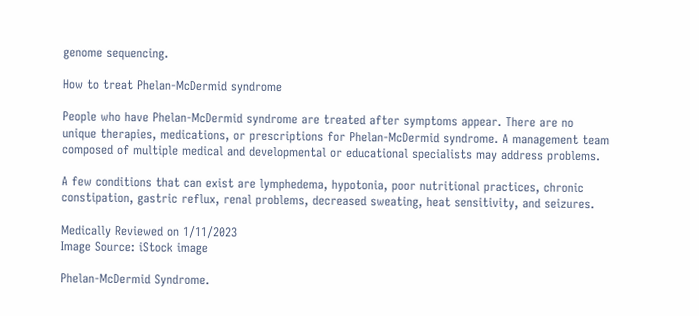genome sequencing.

How to treat Phelan-McDermid syndrome

People who have Phelan-McDermid syndrome are treated after symptoms appear. There are no unique therapies, medications, or prescriptions for Phelan-McDermid syndrome. A management team composed of multiple medical and developmental or educational specialists may address problems.

A few conditions that can exist are lymphedema, hypotonia, poor nutritional practices, chronic constipation, gastric reflux, renal problems, decreased sweating, heat sensitivity, and seizures.

Medically Reviewed on 1/11/2023
Image Source: iStock image

Phelan-McDermid Syndrome.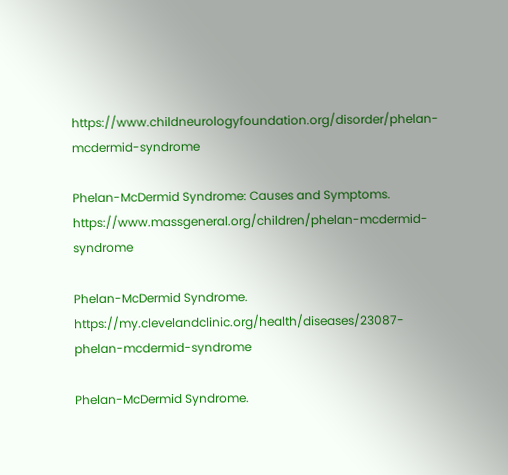https://www.childneurologyfoundation.org/disorder/phelan-mcdermid-syndrome

Phelan-McDermid Syndrome: Causes and Symptoms. https://www.massgeneral.org/children/phelan-mcdermid-syndrome

Phelan-McDermid Syndrome. https://my.clevelandclinic.org/health/diseases/23087-phelan-mcdermid-syndrome

Phelan-McDermid Syndrome.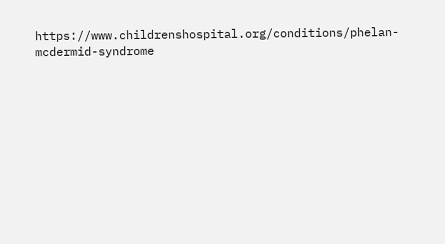https://www.childrenshospital.org/conditions/phelan-mcdermid-syndrome